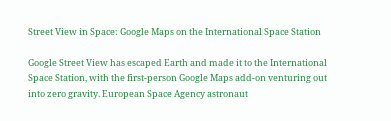Street View in Space: Google Maps on the International Space Station

Google Street View has escaped Earth and made it to the International Space Station, with the first-person Google Maps add-on venturing out into zero gravity. European Space Agency astronaut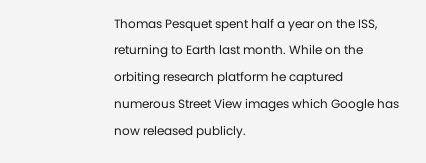Thomas Pesquet spent half a year on the ISS, returning to Earth last month. While on the orbiting research platform he captured numerous Street View images which Google has now released publicly.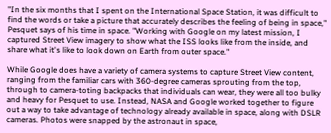"In the six months that I spent on the International Space Station, it was difficult to find the words or take a picture that accurately describes the feeling of being in space," Pesquet says of his time in space. "Working with Google on my latest mission, I captured Street View imagery to show what the ISS looks like from the inside, and share what it's like to look down on Earth from outer space."

While Google does have a variety of camera systems to capture Street View content, ranging from the familiar cars with 360-degree cameras sprouting from the top, through to camera-toting backpacks that individuals can wear, they were all too bulky and heavy for Pesquet to use. Instead, NASA and Google worked together to figure out a way to take advantage of technology already available in space, along with DSLR cameras. Photos were snapped by the astronaut in space,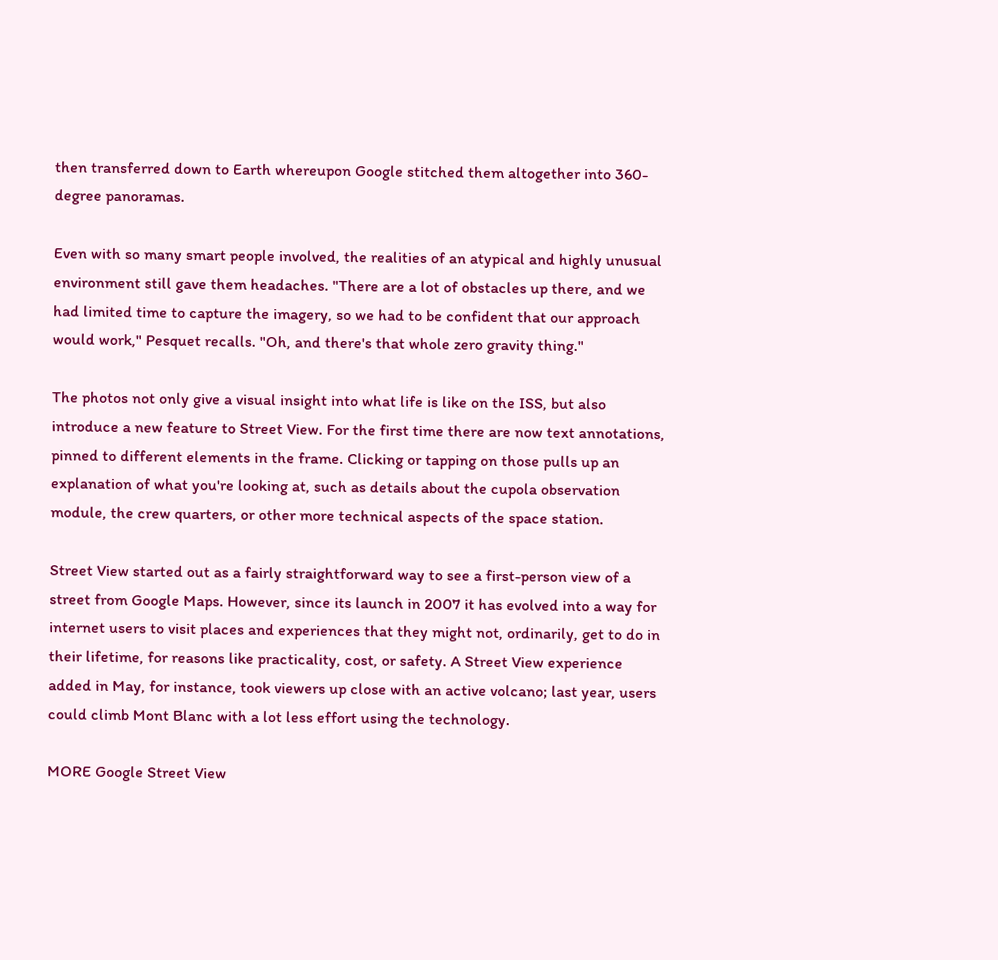then transferred down to Earth whereupon Google stitched them altogether into 360-degree panoramas.

Even with so many smart people involved, the realities of an atypical and highly unusual environment still gave them headaches. "There are a lot of obstacles up there, and we had limited time to capture the imagery, so we had to be confident that our approach would work," Pesquet recalls. "Oh, and there's that whole zero gravity thing."

The photos not only give a visual insight into what life is like on the ISS, but also introduce a new feature to Street View. For the first time there are now text annotations, pinned to different elements in the frame. Clicking or tapping on those pulls up an explanation of what you're looking at, such as details about the cupola observation module, the crew quarters, or other more technical aspects of the space station.

Street View started out as a fairly straightforward way to see a first-person view of a street from Google Maps. However, since its launch in 2007 it has evolved into a way for internet users to visit places and experiences that they might not, ordinarily, get to do in their lifetime, for reasons like practicality, cost, or safety. A Street View experience added in May, for instance, took viewers up close with an active volcano; last year, users could climb Mont Blanc with a lot less effort using the technology.

MORE Google Street View